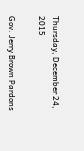Thursday, December 24, 2015

Gov. Jerry Brown Pardons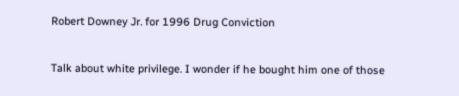Robert Downey Jr. for 1996 Drug Conviction

Talk about white privilege. I wonder if he bought him one of those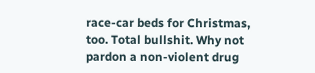race-car beds for Christmas, too. Total bullshit. Why not pardon a non-violent drug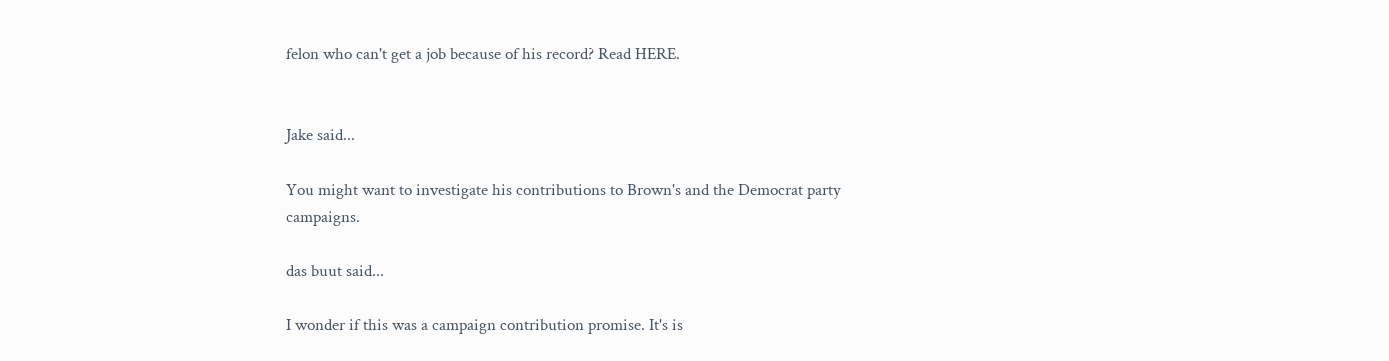felon who can't get a job because of his record? Read HERE.


Jake said...

You might want to investigate his contributions to Brown's and the Democrat party campaigns.

das buut said...

I wonder if this was a campaign contribution promise. It's is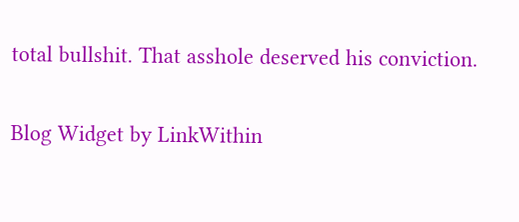total bullshit. That asshole deserved his conviction.

Blog Widget by LinkWithin